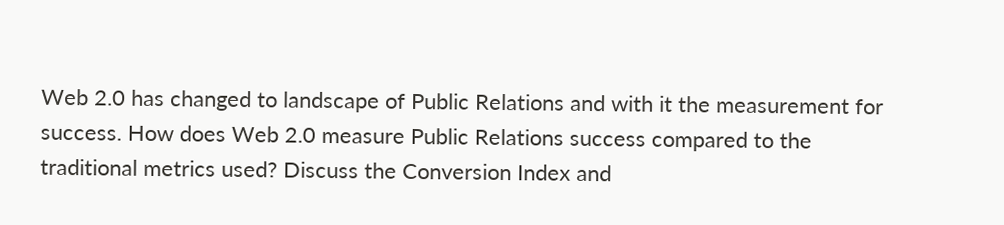Web 2.0 has changed to landscape of Public Relations and with it the measurement for success. How does Web 2.0 measure Public Relations success compared to the traditional metrics used? Discuss the Conversion Index and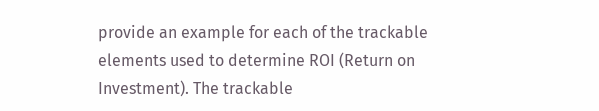provide an example for each of the trackable elements used to determine ROI (Return on Investment). The trackable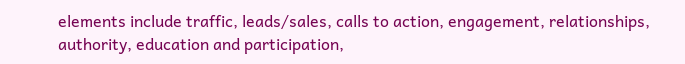elements include traffic, leads/sales, calls to action, engagement, relationships, authority, education and participation,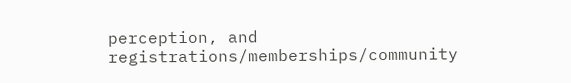perception, and registrations/memberships/community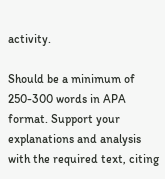activity.

Should be a minimum of 250-300 words in APA format. Support your explanations and analysis with the required text, citing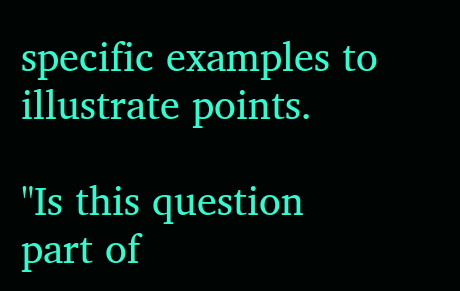specific examples to illustrate points.

"Is this question part of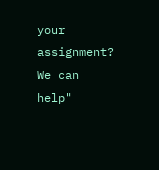your assignment? We can help"